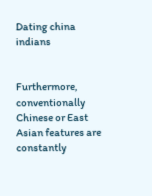Dating china indians


Furthermore, conventionally Chinese or East Asian features are constantly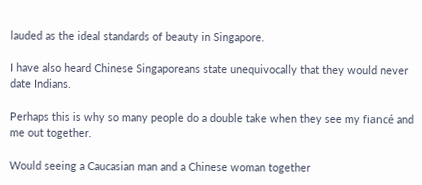lauded as the ideal standards of beauty in Singapore.

I have also heard Chinese Singaporeans state unequivocally that they would never date Indians.

Perhaps this is why so many people do a double take when they see my fiancé and me out together.

Would seeing a Caucasian man and a Chinese woman together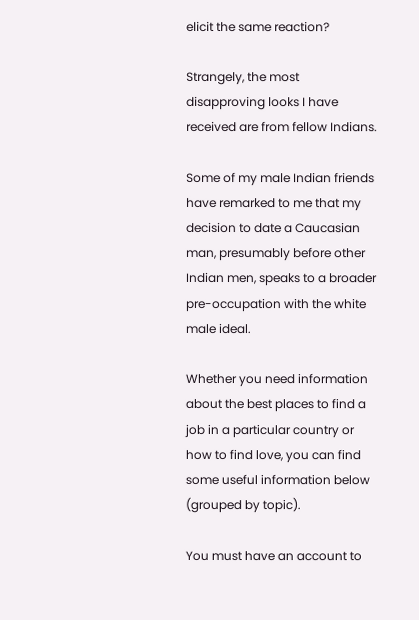elicit the same reaction?

Strangely, the most disapproving looks I have received are from fellow Indians.

Some of my male Indian friends have remarked to me that my decision to date a Caucasian man, presumably before other Indian men, speaks to a broader pre-occupation with the white male ideal.

Whether you need information about the best places to find a job in a particular country or how to find love, you can find some useful information below (grouped by topic).

You must have an account to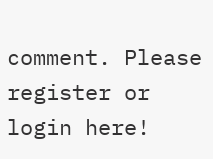comment. Please register or login here!